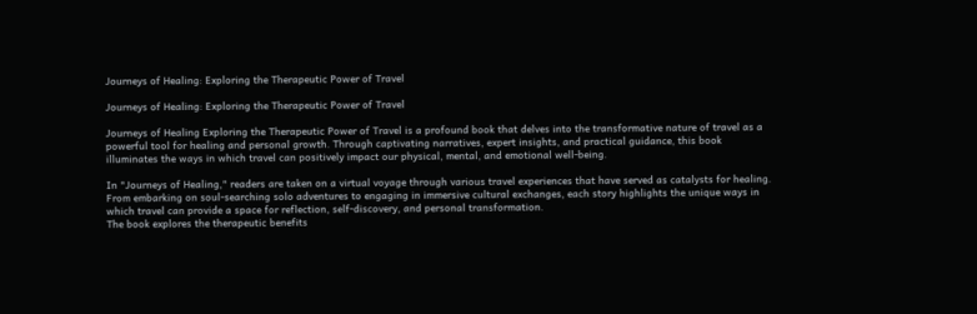Journeys of Healing: Exploring the Therapeutic Power of Travel

Journeys of Healing: Exploring the Therapeutic Power of Travel

Journeys of Healing Exploring the Therapeutic Power of Travel is a profound book that delves into the transformative nature of travel as a powerful tool for healing and personal growth. Through captivating narratives, expert insights, and practical guidance, this book illuminates the ways in which travel can positively impact our physical, mental, and emotional well-being.

In "Journeys of Healing," readers are taken on a virtual voyage through various travel experiences that have served as catalysts for healing. From embarking on soul-searching solo adventures to engaging in immersive cultural exchanges, each story highlights the unique ways in which travel can provide a space for reflection, self-discovery, and personal transformation.
The book explores the therapeutic benefits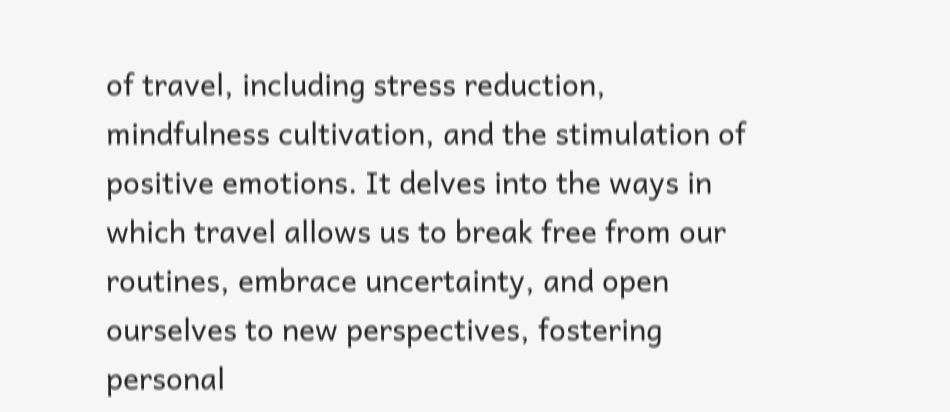of travel, including stress reduction, mindfulness cultivation, and the stimulation of positive emotions. It delves into the ways in which travel allows us to break free from our routines, embrace uncertainty, and open ourselves to new perspectives, fostering personal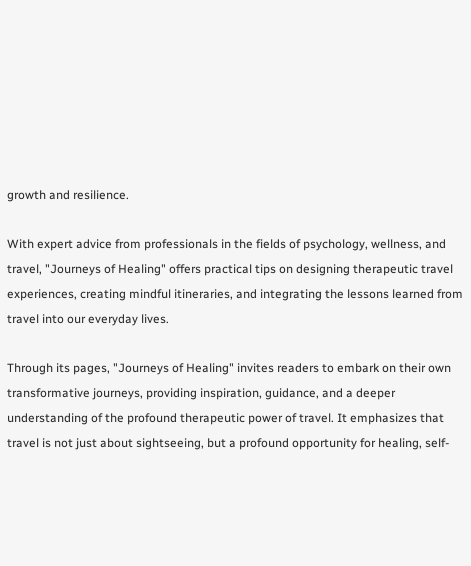growth and resilience.

With expert advice from professionals in the fields of psychology, wellness, and travel, "Journeys of Healing" offers practical tips on designing therapeutic travel experiences, creating mindful itineraries, and integrating the lessons learned from travel into our everyday lives.

Through its pages, "Journeys of Healing" invites readers to embark on their own transformative journeys, providing inspiration, guidance, and a deeper understanding of the profound therapeutic power of travel. It emphasizes that travel is not just about sightseeing, but a profound opportunity for healing, self-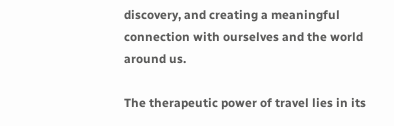discovery, and creating a meaningful connection with ourselves and the world around us.

The therapeutic power of travel lies in its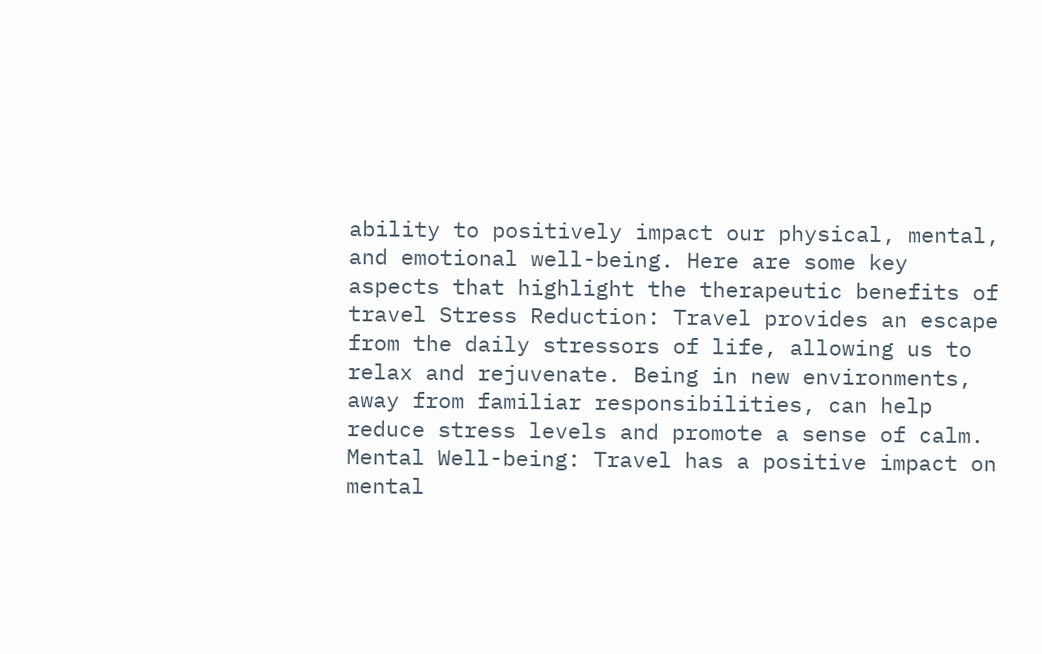ability to positively impact our physical, mental, and emotional well-being. Here are some key aspects that highlight the therapeutic benefits of travel Stress Reduction: Travel provides an escape from the daily stressors of life, allowing us to relax and rejuvenate. Being in new environments, away from familiar responsibilities, can help reduce stress levels and promote a sense of calm. Mental Well-being: Travel has a positive impact on mental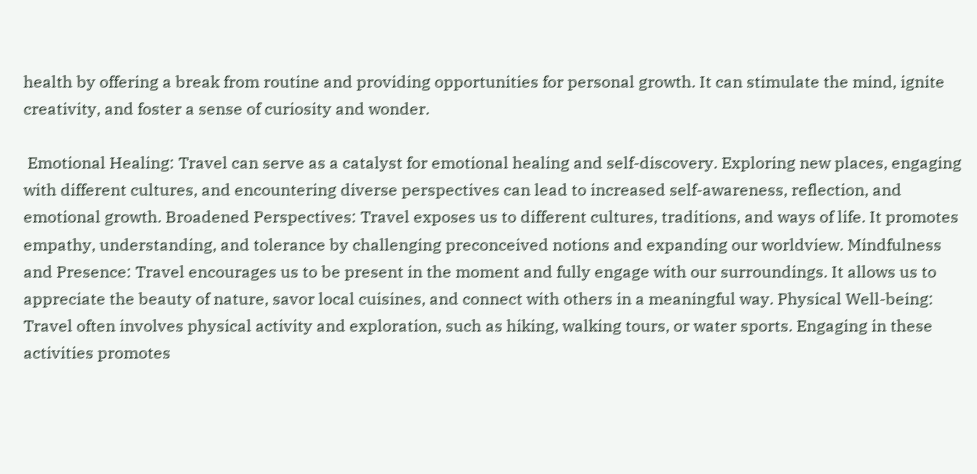health by offering a break from routine and providing opportunities for personal growth. It can stimulate the mind, ignite creativity, and foster a sense of curiosity and wonder.

 Emotional Healing: Travel can serve as a catalyst for emotional healing and self-discovery. Exploring new places, engaging with different cultures, and encountering diverse perspectives can lead to increased self-awareness, reflection, and emotional growth. Broadened Perspectives: Travel exposes us to different cultures, traditions, and ways of life. It promotes empathy, understanding, and tolerance by challenging preconceived notions and expanding our worldview. Mindfulness and Presence: Travel encourages us to be present in the moment and fully engage with our surroundings. It allows us to appreciate the beauty of nature, savor local cuisines, and connect with others in a meaningful way. Physical Well-being: Travel often involves physical activity and exploration, such as hiking, walking tours, or water sports. Engaging in these activities promotes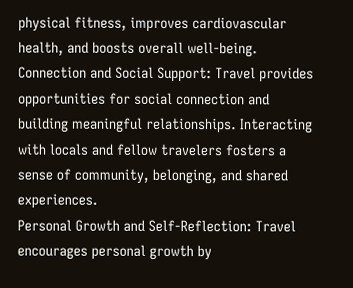physical fitness, improves cardiovascular health, and boosts overall well-being. Connection and Social Support: Travel provides opportunities for social connection and building meaningful relationships. Interacting with locals and fellow travelers fosters a sense of community, belonging, and shared experiences.
Personal Growth and Self-Reflection: Travel encourages personal growth by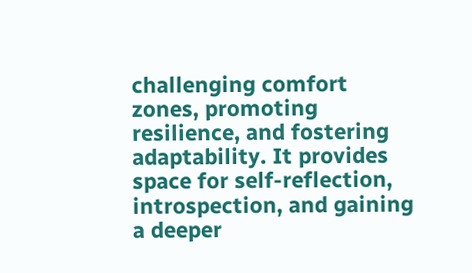challenging comfort zones, promoting resilience, and fostering adaptability. It provides space for self-reflection, introspection, and gaining a deeper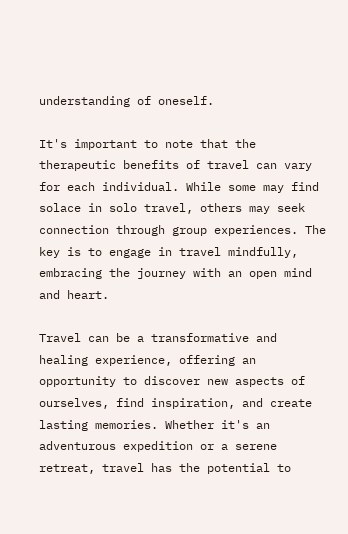understanding of oneself.

It's important to note that the therapeutic benefits of travel can vary for each individual. While some may find solace in solo travel, others may seek connection through group experiences. The key is to engage in travel mindfully, embracing the journey with an open mind and heart.

Travel can be a transformative and healing experience, offering an opportunity to discover new aspects of ourselves, find inspiration, and create lasting memories. Whether it's an adventurous expedition or a serene retreat, travel has the potential to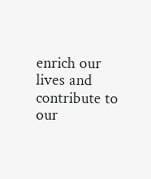enrich our lives and contribute to our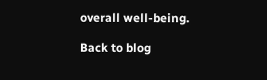overall well-being.

Back to blog